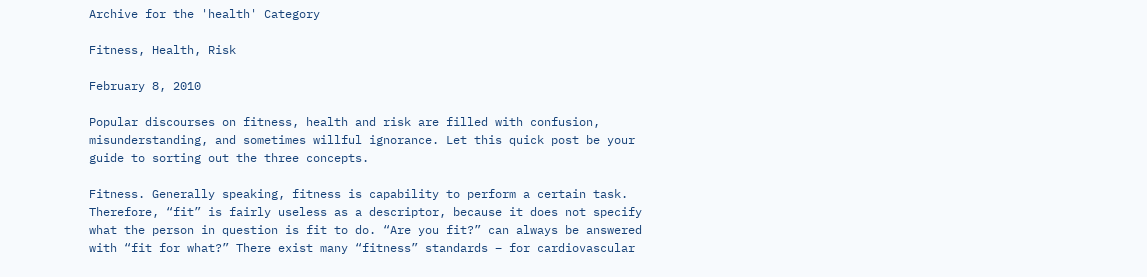Archive for the 'health' Category

Fitness, Health, Risk

February 8, 2010

Popular discourses on fitness, health and risk are filled with confusion, misunderstanding, and sometimes willful ignorance. Let this quick post be your guide to sorting out the three concepts.

Fitness. Generally speaking, fitness is capability to perform a certain task. Therefore, “fit” is fairly useless as a descriptor, because it does not specify what the person in question is fit to do. “Are you fit?” can always be answered with “fit for what?” There exist many “fitness” standards – for cardiovascular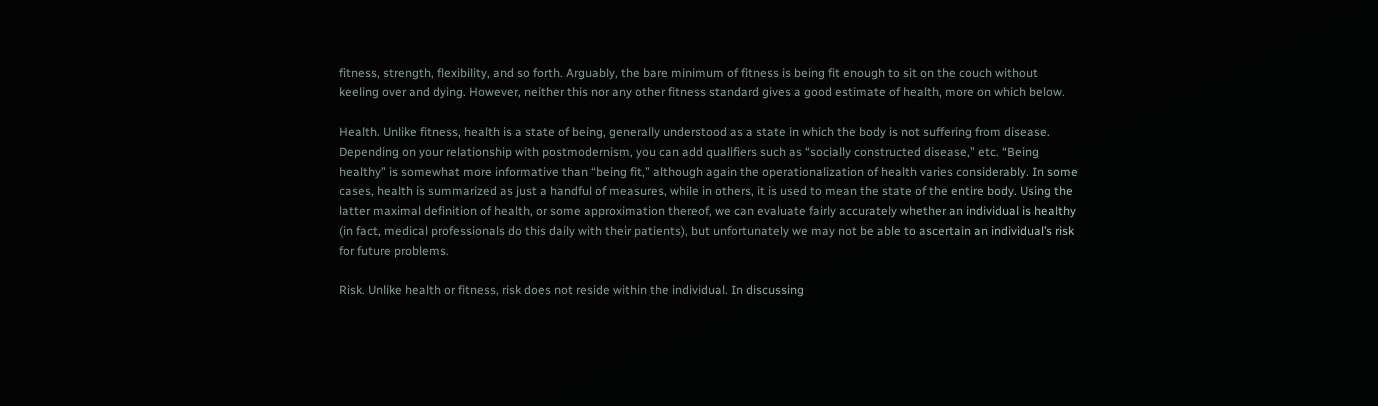fitness, strength, flexibility, and so forth. Arguably, the bare minimum of fitness is being fit enough to sit on the couch without keeling over and dying. However, neither this nor any other fitness standard gives a good estimate of health, more on which below.

Health. Unlike fitness, health is a state of being, generally understood as a state in which the body is not suffering from disease. Depending on your relationship with postmodernism, you can add qualifiers such as “socially constructed disease,” etc. “Being healthy” is somewhat more informative than “being fit,” although again the operationalization of health varies considerably. In some cases, health is summarized as just a handful of measures, while in others, it is used to mean the state of the entire body. Using the latter maximal definition of health, or some approximation thereof, we can evaluate fairly accurately whether an individual is healthy (in fact, medical professionals do this daily with their patients), but unfortunately we may not be able to ascertain an individual’s risk for future problems.

Risk. Unlike health or fitness, risk does not reside within the individual. In discussing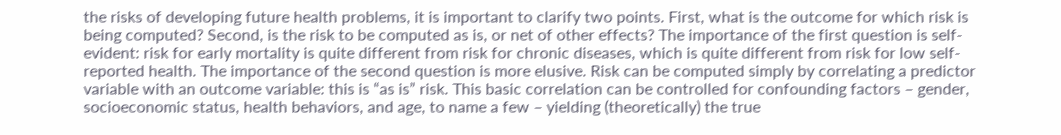the risks of developing future health problems, it is important to clarify two points. First, what is the outcome for which risk is being computed? Second, is the risk to be computed as is, or net of other effects? The importance of the first question is self-evident: risk for early mortality is quite different from risk for chronic diseases, which is quite different from risk for low self-reported health. The importance of the second question is more elusive. Risk can be computed simply by correlating a predictor variable with an outcome variable: this is “as is” risk. This basic correlation can be controlled for confounding factors – gender, socioeconomic status, health behaviors, and age, to name a few – yielding (theoretically) the true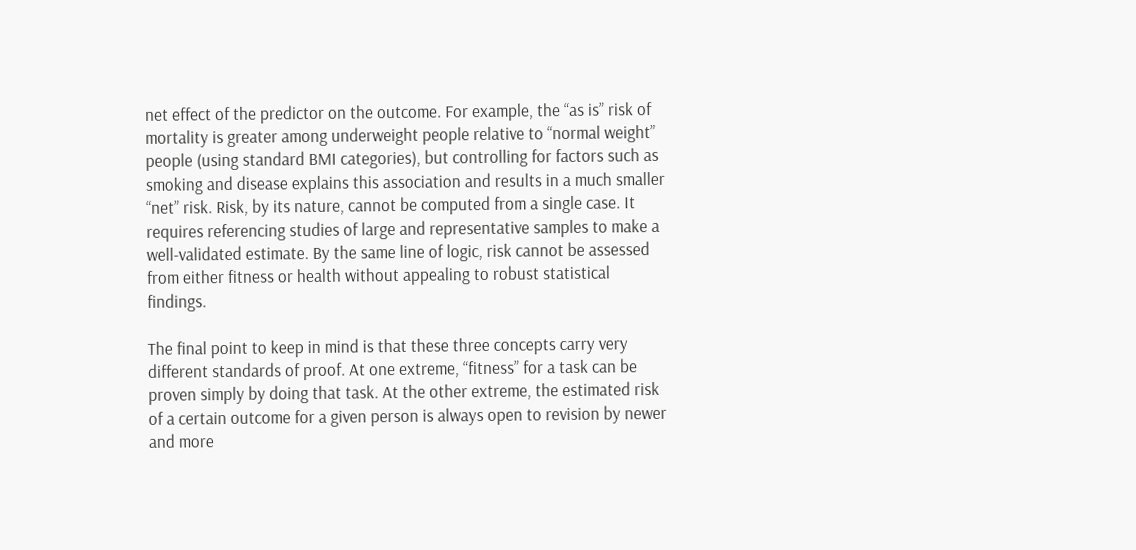net effect of the predictor on the outcome. For example, the “as is” risk of mortality is greater among underweight people relative to “normal weight” people (using standard BMI categories), but controlling for factors such as smoking and disease explains this association and results in a much smaller “net” risk. Risk, by its nature, cannot be computed from a single case. It requires referencing studies of large and representative samples to make a well-validated estimate. By the same line of logic, risk cannot be assessed from either fitness or health without appealing to robust statistical findings.

The final point to keep in mind is that these three concepts carry very different standards of proof. At one extreme, “fitness” for a task can be proven simply by doing that task. At the other extreme, the estimated risk of a certain outcome for a given person is always open to revision by newer and more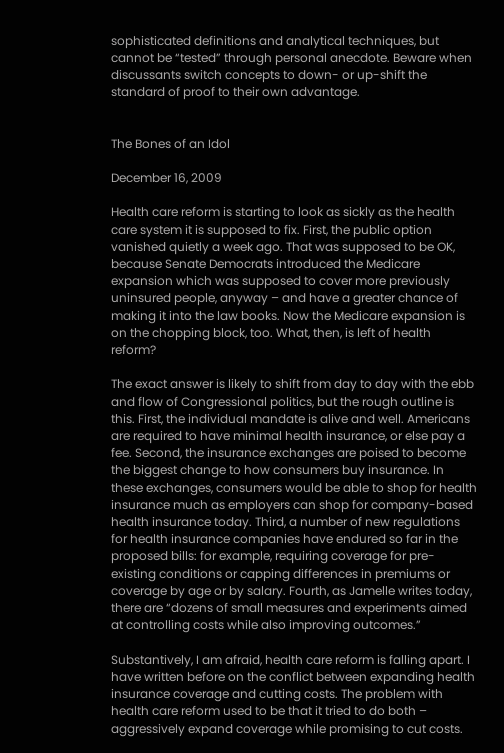sophisticated definitions and analytical techniques, but cannot be “tested” through personal anecdote. Beware when discussants switch concepts to down- or up-shift the standard of proof to their own advantage.


The Bones of an Idol

December 16, 2009

Health care reform is starting to look as sickly as the health care system it is supposed to fix. First, the public option vanished quietly a week ago. That was supposed to be OK, because Senate Democrats introduced the Medicare expansion which was supposed to cover more previously uninsured people, anyway – and have a greater chance of making it into the law books. Now the Medicare expansion is on the chopping block, too. What, then, is left of health reform?

The exact answer is likely to shift from day to day with the ebb and flow of Congressional politics, but the rough outline is this. First, the individual mandate is alive and well. Americans are required to have minimal health insurance, or else pay a fee. Second, the insurance exchanges are poised to become the biggest change to how consumers buy insurance. In these exchanges, consumers would be able to shop for health insurance much as employers can shop for company-based health insurance today. Third, a number of new regulations for health insurance companies have endured so far in the proposed bills: for example, requiring coverage for pre-existing conditions or capping differences in premiums or coverage by age or by salary. Fourth, as Jamelle writes today, there are “dozens of small measures and experiments aimed at controlling costs while also improving outcomes.”

Substantively, I am afraid, health care reform is falling apart. I have written before on the conflict between expanding health insurance coverage and cutting costs. The problem with health care reform used to be that it tried to do both – aggressively expand coverage while promising to cut costs.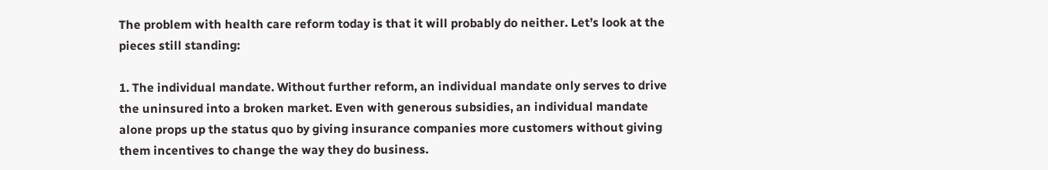The problem with health care reform today is that it will probably do neither. Let’s look at the pieces still standing:

1. The individual mandate. Without further reform, an individual mandate only serves to drive the uninsured into a broken market. Even with generous subsidies, an individual mandate alone props up the status quo by giving insurance companies more customers without giving them incentives to change the way they do business.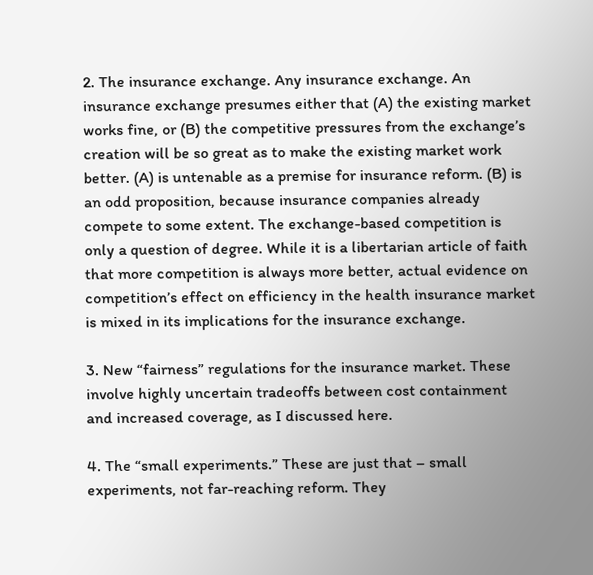2. The insurance exchange. Any insurance exchange. An insurance exchange presumes either that (A) the existing market works fine, or (B) the competitive pressures from the exchange’s creation will be so great as to make the existing market work better. (A) is untenable as a premise for insurance reform. (B) is an odd proposition, because insurance companies already compete to some extent. The exchange-based competition is only a question of degree. While it is a libertarian article of faith that more competition is always more better, actual evidence on competition’s effect on efficiency in the health insurance market is mixed in its implications for the insurance exchange.

3. New “fairness” regulations for the insurance market. These involve highly uncertain tradeoffs between cost containment and increased coverage, as I discussed here.

4. The “small experiments.” These are just that – small experiments, not far-reaching reform. They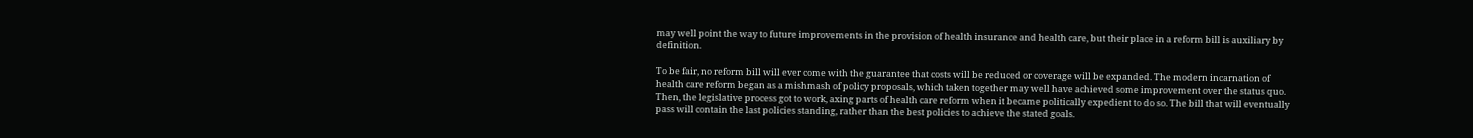may well point the way to future improvements in the provision of health insurance and health care, but their place in a reform bill is auxiliary by definition.

To be fair, no reform bill will ever come with the guarantee that costs will be reduced or coverage will be expanded. The modern incarnation of health care reform began as a mishmash of policy proposals, which taken together may well have achieved some improvement over the status quo. Then, the legislative process got to work, axing parts of health care reform when it became politically expedient to do so. The bill that will eventually pass will contain the last policies standing, rather than the best policies to achieve the stated goals.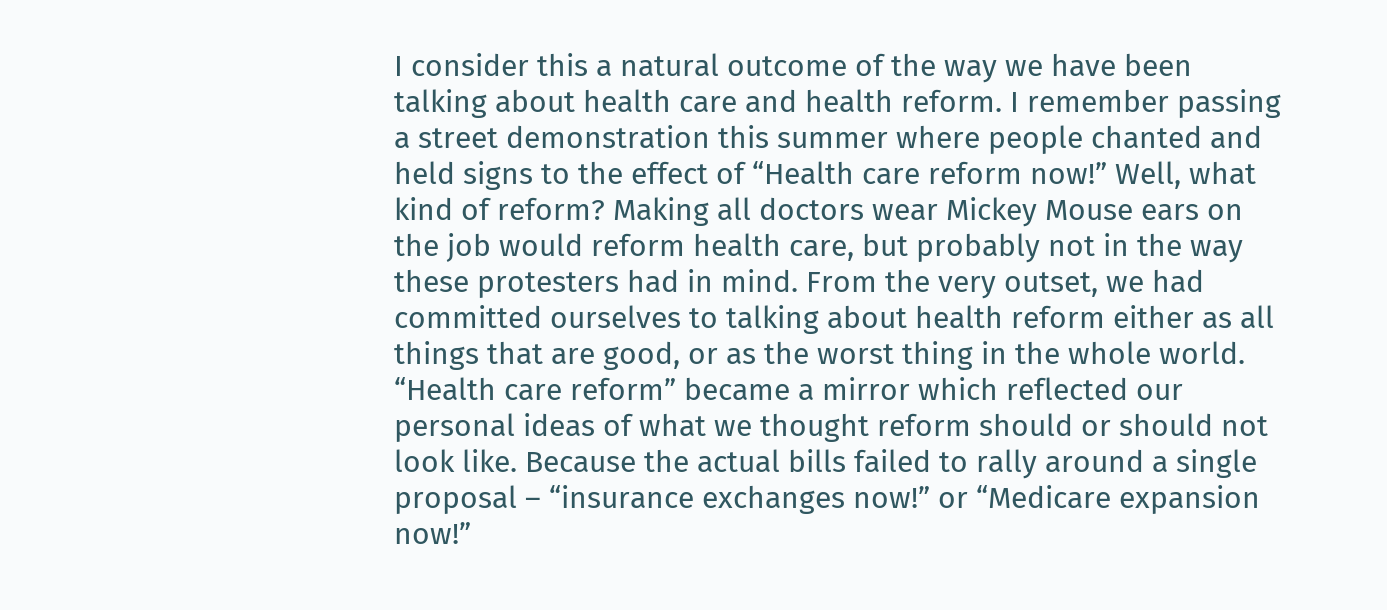I consider this a natural outcome of the way we have been talking about health care and health reform. I remember passing a street demonstration this summer where people chanted and held signs to the effect of “Health care reform now!” Well, what kind of reform? Making all doctors wear Mickey Mouse ears on the job would reform health care, but probably not in the way these protesters had in mind. From the very outset, we had committed ourselves to talking about health reform either as all things that are good, or as the worst thing in the whole world. “Health care reform” became a mirror which reflected our personal ideas of what we thought reform should or should not look like. Because the actual bills failed to rally around a single proposal – “insurance exchanges now!” or “Medicare expansion now!”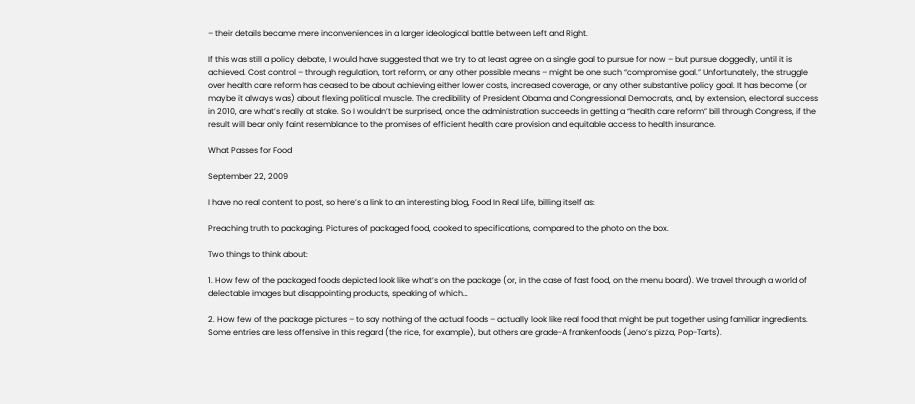– their details became mere inconveniences in a larger ideological battle between Left and Right.

If this was still a policy debate, I would have suggested that we try to at least agree on a single goal to pursue for now – but pursue doggedly, until it is achieved. Cost control – through regulation, tort reform, or any other possible means – might be one such “compromise goal.” Unfortunately, the struggle over health care reform has ceased to be about achieving either lower costs, increased coverage, or any other substantive policy goal. It has become (or maybe it always was) about flexing political muscle. The credibility of President Obama and Congressional Democrats, and, by extension, electoral success in 2010, are what’s really at stake. So I wouldn’t be surprised, once the administration succeeds in getting a “health care reform” bill through Congress, if the result will bear only faint resemblance to the promises of efficient health care provision and equitable access to health insurance.

What Passes for Food

September 22, 2009

I have no real content to post, so here’s a link to an interesting blog, Food In Real Life, billing itself as:

Preaching truth to packaging. Pictures of packaged food, cooked to specifications, compared to the photo on the box.

Two things to think about:

1. How few of the packaged foods depicted look like what’s on the package (or, in the case of fast food, on the menu board). We travel through a world of delectable images but disappointing products, speaking of which…

2. How few of the package pictures – to say nothing of the actual foods – actually look like real food that might be put together using familiar ingredients. Some entries are less offensive in this regard (the rice, for example), but others are grade-A frankenfoods (Jeno’s pizza, Pop-Tarts).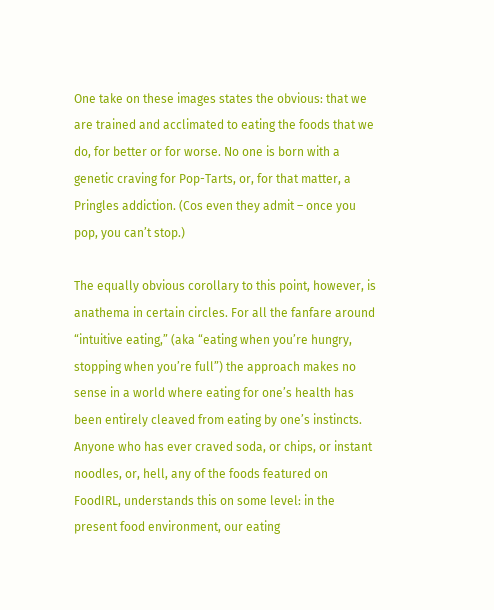One take on these images states the obvious: that we are trained and acclimated to eating the foods that we do, for better or for worse. No one is born with a genetic craving for Pop-Tarts, or, for that matter, a Pringles addiction. (Cos even they admit – once you pop, you can’t stop.)

The equally obvious corollary to this point, however, is anathema in certain circles. For all the fanfare around “intuitive eating,” (aka “eating when you’re hungry, stopping when you’re full”) the approach makes no sense in a world where eating for one’s health has been entirely cleaved from eating by one’s instincts. Anyone who has ever craved soda, or chips, or instant noodles, or, hell, any of the foods featured on FoodIRL, understands this on some level: in the present food environment, our eating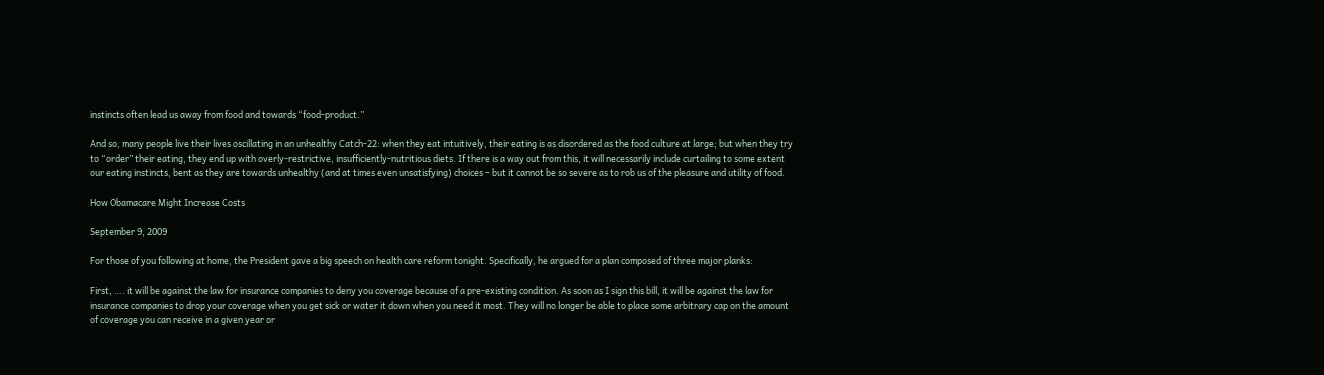instincts often lead us away from food and towards “food-product.”

And so, many people live their lives oscillating in an unhealthy Catch-22: when they eat intuitively, their eating is as disordered as the food culture at large; but when they try to “order” their eating, they end up with overly-restrictive, insufficiently-nutritious diets. If there is a way out from this, it will necessarily include curtailing to some extent our eating instincts, bent as they are towards unhealthy (and at times even unsatisfying) choices – but it cannot be so severe as to rob us of the pleasure and utility of food.

How Obamacare Might Increase Costs

September 9, 2009

For those of you following at home, the President gave a big speech on health care reform tonight. Specifically, he argued for a plan composed of three major planks:

First, …. it will be against the law for insurance companies to deny you coverage because of a pre-existing condition. As soon as I sign this bill, it will be against the law for insurance companies to drop your coverage when you get sick or water it down when you need it most. They will no longer be able to place some arbitrary cap on the amount of coverage you can receive in a given year or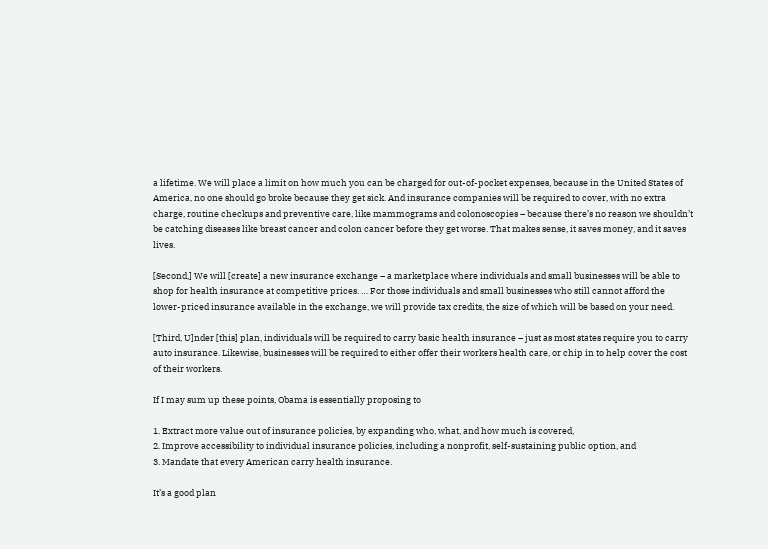a lifetime. We will place a limit on how much you can be charged for out-of-pocket expenses, because in the United States of America, no one should go broke because they get sick. And insurance companies will be required to cover, with no extra charge, routine checkups and preventive care, like mammograms and colonoscopies – because there’s no reason we shouldn’t be catching diseases like breast cancer and colon cancer before they get worse. That makes sense, it saves money, and it saves lives.

[Second,] We will [create] a new insurance exchange – a marketplace where individuals and small businesses will be able to shop for health insurance at competitive prices. … For those individuals and small businesses who still cannot afford the lower-priced insurance available in the exchange, we will provide tax credits, the size of which will be based on your need.

[Third, U]nder [this] plan, individuals will be required to carry basic health insurance – just as most states require you to carry auto insurance. Likewise, businesses will be required to either offer their workers health care, or chip in to help cover the cost of their workers.

If I may sum up these points, Obama is essentially proposing to

1. Extract more value out of insurance policies, by expanding who, what, and how much is covered,
2. Improve accessibility to individual insurance policies, including a nonprofit, self-sustaining public option, and
3. Mandate that every American carry health insurance.

It’s a good plan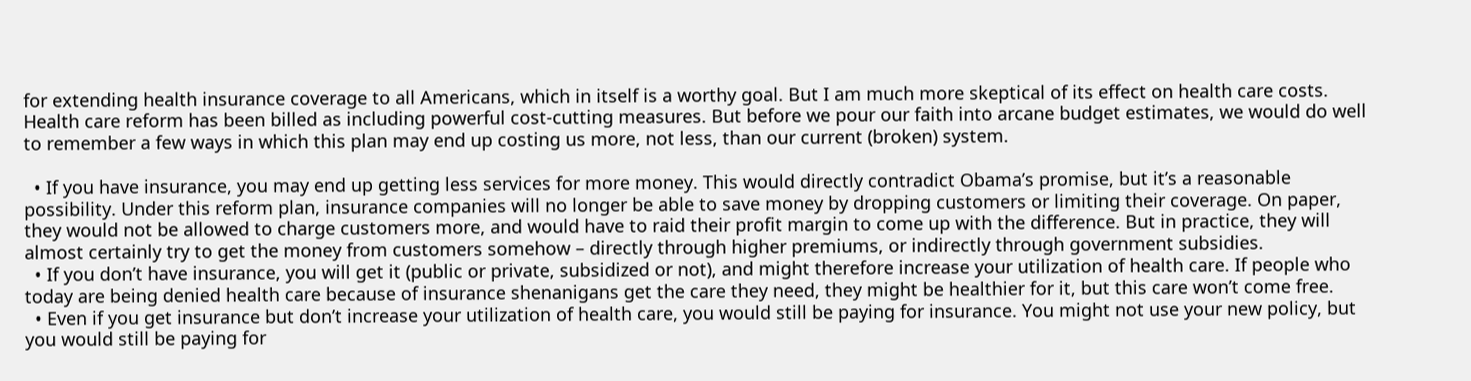for extending health insurance coverage to all Americans, which in itself is a worthy goal. But I am much more skeptical of its effect on health care costs. Health care reform has been billed as including powerful cost-cutting measures. But before we pour our faith into arcane budget estimates, we would do well to remember a few ways in which this plan may end up costing us more, not less, than our current (broken) system.

  • If you have insurance, you may end up getting less services for more money. This would directly contradict Obama’s promise, but it’s a reasonable possibility. Under this reform plan, insurance companies will no longer be able to save money by dropping customers or limiting their coverage. On paper, they would not be allowed to charge customers more, and would have to raid their profit margin to come up with the difference. But in practice, they will almost certainly try to get the money from customers somehow – directly through higher premiums, or indirectly through government subsidies.
  • If you don’t have insurance, you will get it (public or private, subsidized or not), and might therefore increase your utilization of health care. If people who today are being denied health care because of insurance shenanigans get the care they need, they might be healthier for it, but this care won’t come free.
  • Even if you get insurance but don’t increase your utilization of health care, you would still be paying for insurance. You might not use your new policy, but you would still be paying for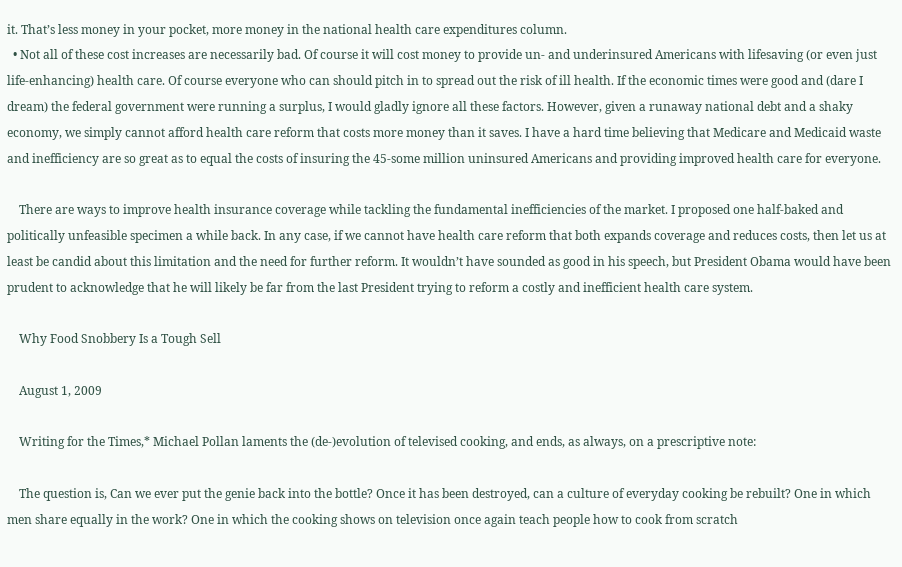it. That’s less money in your pocket, more money in the national health care expenditures column.
  • Not all of these cost increases are necessarily bad. Of course it will cost money to provide un- and underinsured Americans with lifesaving (or even just life-enhancing) health care. Of course everyone who can should pitch in to spread out the risk of ill health. If the economic times were good and (dare I dream) the federal government were running a surplus, I would gladly ignore all these factors. However, given a runaway national debt and a shaky economy, we simply cannot afford health care reform that costs more money than it saves. I have a hard time believing that Medicare and Medicaid waste and inefficiency are so great as to equal the costs of insuring the 45-some million uninsured Americans and providing improved health care for everyone.

    There are ways to improve health insurance coverage while tackling the fundamental inefficiencies of the market. I proposed one half-baked and politically unfeasible specimen a while back. In any case, if we cannot have health care reform that both expands coverage and reduces costs, then let us at least be candid about this limitation and the need for further reform. It wouldn’t have sounded as good in his speech, but President Obama would have been prudent to acknowledge that he will likely be far from the last President trying to reform a costly and inefficient health care system.

    Why Food Snobbery Is a Tough Sell

    August 1, 2009

    Writing for the Times,* Michael Pollan laments the (de-)evolution of televised cooking, and ends, as always, on a prescriptive note:

    The question is, Can we ever put the genie back into the bottle? Once it has been destroyed, can a culture of everyday cooking be rebuilt? One in which men share equally in the work? One in which the cooking shows on television once again teach people how to cook from scratch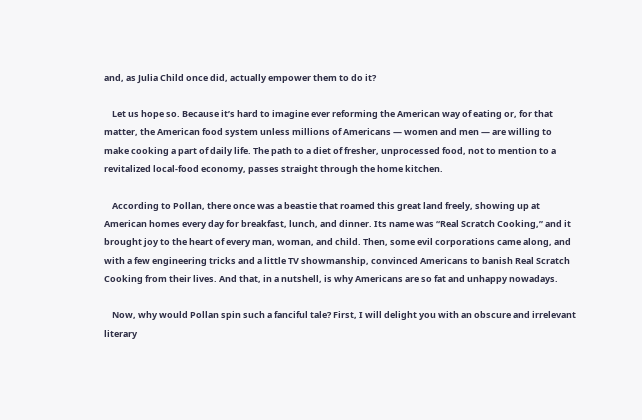and, as Julia Child once did, actually empower them to do it?

    Let us hope so. Because it’s hard to imagine ever reforming the American way of eating or, for that matter, the American food system unless millions of Americans — women and men — are willing to make cooking a part of daily life. The path to a diet of fresher, unprocessed food, not to mention to a revitalized local-food economy, passes straight through the home kitchen.

    According to Pollan, there once was a beastie that roamed this great land freely, showing up at American homes every day for breakfast, lunch, and dinner. Its name was “Real Scratch Cooking,” and it brought joy to the heart of every man, woman, and child. Then, some evil corporations came along, and with a few engineering tricks and a little TV showmanship, convinced Americans to banish Real Scratch Cooking from their lives. And that, in a nutshell, is why Americans are so fat and unhappy nowadays.

    Now, why would Pollan spin such a fanciful tale? First, I will delight you with an obscure and irrelevant literary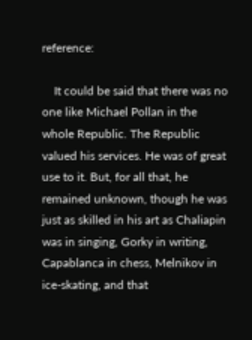reference:

    It could be said that there was no one like Michael Pollan in the whole Republic. The Republic valued his services. He was of great use to it. But, for all that, he remained unknown, though he was just as skilled in his art as Chaliapin was in singing, Gorky in writing, Capablanca in chess, Melnikov in ice-skating, and that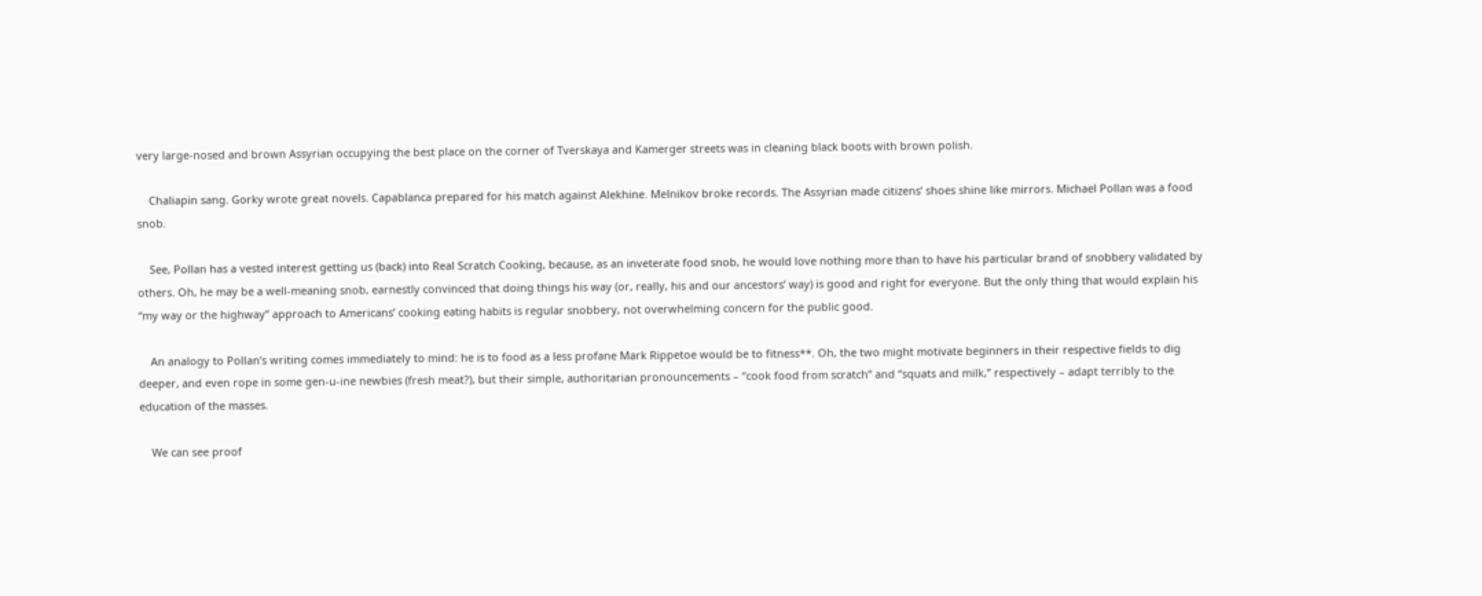very large-nosed and brown Assyrian occupying the best place on the corner of Tverskaya and Kamerger streets was in cleaning black boots with brown polish.

    Chaliapin sang. Gorky wrote great novels. Capablanca prepared for his match against Alekhine. Melnikov broke records. The Assyrian made citizens’ shoes shine like mirrors. Michael Pollan was a food snob.

    See, Pollan has a vested interest getting us (back) into Real Scratch Cooking, because, as an inveterate food snob, he would love nothing more than to have his particular brand of snobbery validated by others. Oh, he may be a well-meaning snob, earnestly convinced that doing things his way (or, really, his and our ancestors’ way) is good and right for everyone. But the only thing that would explain his “my way or the highway” approach to Americans’ cooking eating habits is regular snobbery, not overwhelming concern for the public good.

    An analogy to Pollan’s writing comes immediately to mind: he is to food as a less profane Mark Rippetoe would be to fitness**. Oh, the two might motivate beginners in their respective fields to dig deeper, and even rope in some gen-u-ine newbies (fresh meat?), but their simple, authoritarian pronouncements – “cook food from scratch” and “squats and milk,” respectively – adapt terribly to the education of the masses.

    We can see proof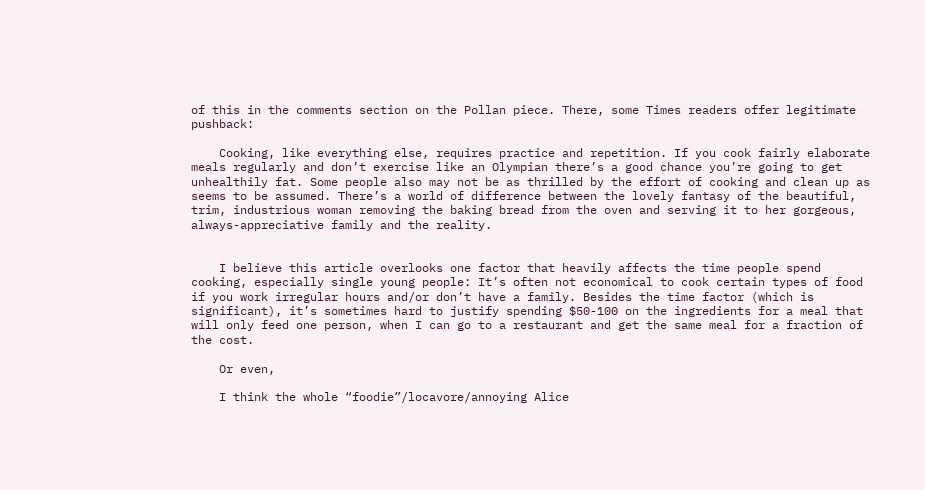of this in the comments section on the Pollan piece. There, some Times readers offer legitimate pushback:

    Cooking, like everything else, requires practice and repetition. If you cook fairly elaborate meals regularly and don’t exercise like an Olympian there’s a good chance you’re going to get unhealthily fat. Some people also may not be as thrilled by the effort of cooking and clean up as seems to be assumed. There’s a world of difference between the lovely fantasy of the beautiful, trim, industrious woman removing the baking bread from the oven and serving it to her gorgeous, always-appreciative family and the reality.


    I believe this article overlooks one factor that heavily affects the time people spend cooking, especially single young people: It’s often not economical to cook certain types of food if you work irregular hours and/or don’t have a family. Besides the time factor (which is significant), it’s sometimes hard to justify spending $50-100 on the ingredients for a meal that will only feed one person, when I can go to a restaurant and get the same meal for a fraction of the cost.

    Or even,

    I think the whole “foodie”/locavore/annoying Alice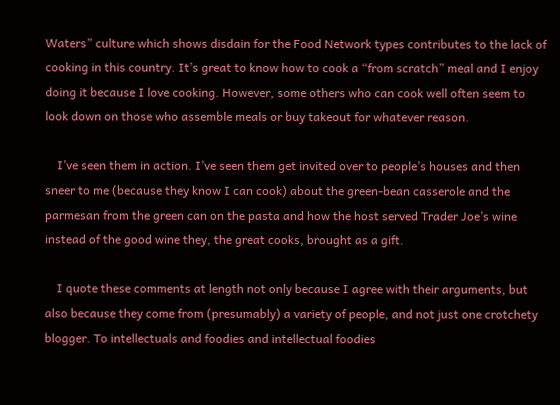Waters” culture which shows disdain for the Food Network types contributes to the lack of cooking in this country. It’s great to know how to cook a “from scratch” meal and I enjoy doing it because I love cooking. However, some others who can cook well often seem to look down on those who assemble meals or buy takeout for whatever reason.

    I’ve seen them in action. I’ve seen them get invited over to people’s houses and then sneer to me (because they know I can cook) about the green-bean casserole and the parmesan from the green can on the pasta and how the host served Trader Joe’s wine instead of the good wine they, the great cooks, brought as a gift.

    I quote these comments at length not only because I agree with their arguments, but also because they come from (presumably) a variety of people, and not just one crotchety blogger. To intellectuals and foodies and intellectual foodies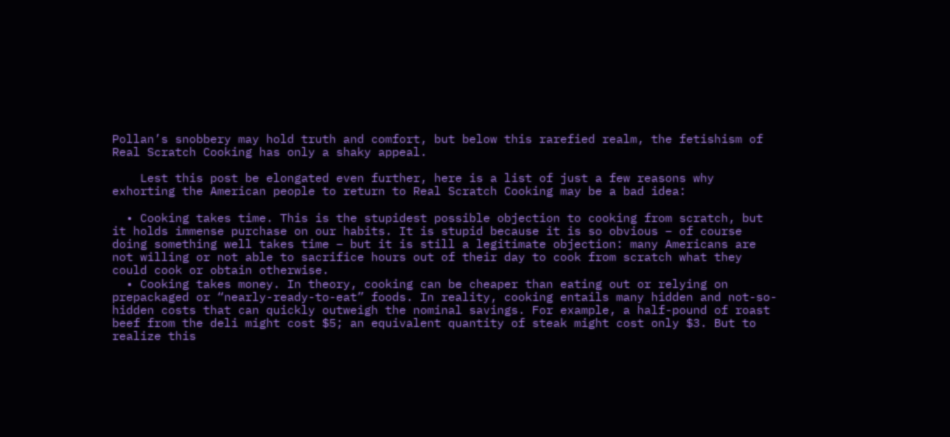Pollan’s snobbery may hold truth and comfort, but below this rarefied realm, the fetishism of Real Scratch Cooking has only a shaky appeal.

    Lest this post be elongated even further, here is a list of just a few reasons why exhorting the American people to return to Real Scratch Cooking may be a bad idea:

  • Cooking takes time. This is the stupidest possible objection to cooking from scratch, but it holds immense purchase on our habits. It is stupid because it is so obvious – of course doing something well takes time – but it is still a legitimate objection: many Americans are not willing or not able to sacrifice hours out of their day to cook from scratch what they could cook or obtain otherwise.
  • Cooking takes money. In theory, cooking can be cheaper than eating out or relying on prepackaged or “nearly-ready-to-eat” foods. In reality, cooking entails many hidden and not-so-hidden costs that can quickly outweigh the nominal savings. For example, a half-pound of roast beef from the deli might cost $5; an equivalent quantity of steak might cost only $3. But to realize this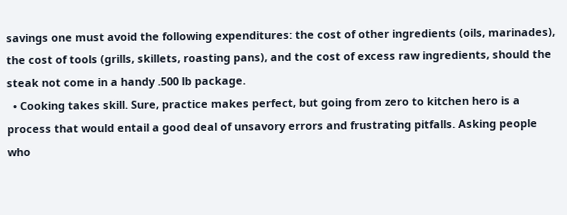savings one must avoid the following expenditures: the cost of other ingredients (oils, marinades), the cost of tools (grills, skillets, roasting pans), and the cost of excess raw ingredients, should the steak not come in a handy .500 lb package.
  • Cooking takes skill. Sure, practice makes perfect, but going from zero to kitchen hero is a process that would entail a good deal of unsavory errors and frustrating pitfalls. Asking people who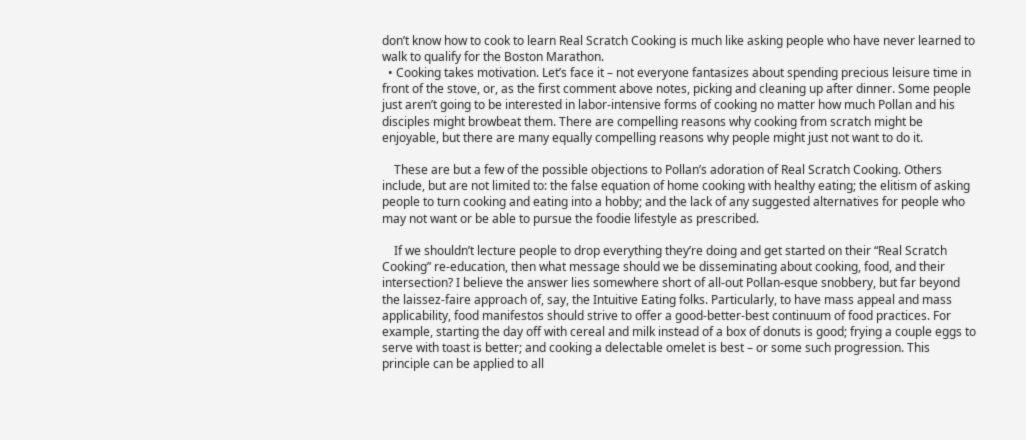don’t know how to cook to learn Real Scratch Cooking is much like asking people who have never learned to walk to qualify for the Boston Marathon.
  • Cooking takes motivation. Let’s face it – not everyone fantasizes about spending precious leisure time in front of the stove, or, as the first comment above notes, picking and cleaning up after dinner. Some people just aren’t going to be interested in labor-intensive forms of cooking no matter how much Pollan and his disciples might browbeat them. There are compelling reasons why cooking from scratch might be enjoyable, but there are many equally compelling reasons why people might just not want to do it.

    These are but a few of the possible objections to Pollan’s adoration of Real Scratch Cooking. Others include, but are not limited to: the false equation of home cooking with healthy eating; the elitism of asking people to turn cooking and eating into a hobby; and the lack of any suggested alternatives for people who may not want or be able to pursue the foodie lifestyle as prescribed.

    If we shouldn’t lecture people to drop everything they’re doing and get started on their “Real Scratch Cooking” re-education, then what message should we be disseminating about cooking, food, and their intersection? I believe the answer lies somewhere short of all-out Pollan-esque snobbery, but far beyond the laissez-faire approach of, say, the Intuitive Eating folks. Particularly, to have mass appeal and mass applicability, food manifestos should strive to offer a good-better-best continuum of food practices. For example, starting the day off with cereal and milk instead of a box of donuts is good; frying a couple eggs to serve with toast is better; and cooking a delectable omelet is best – or some such progression. This principle can be applied to all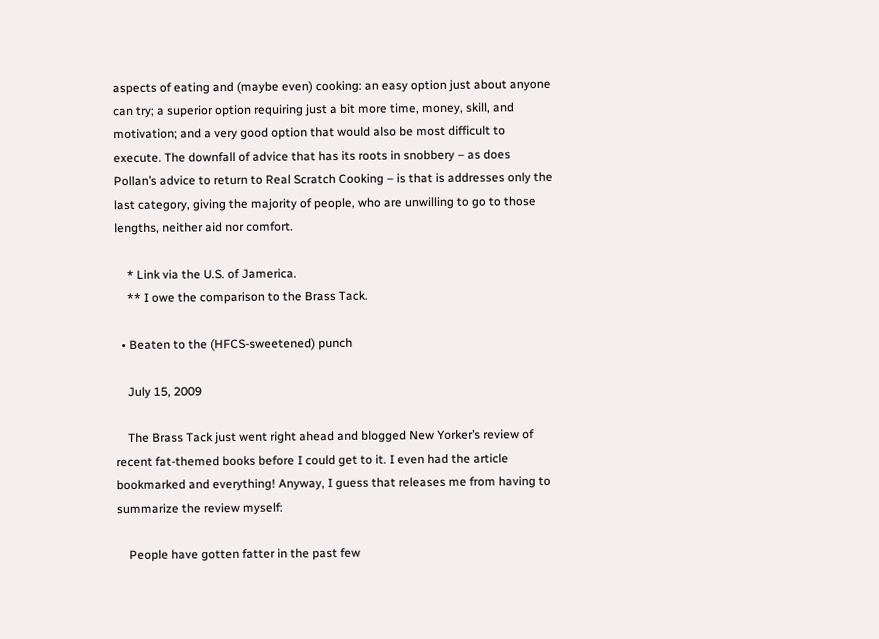aspects of eating and (maybe even) cooking: an easy option just about anyone can try; a superior option requiring just a bit more time, money, skill, and motivation; and a very good option that would also be most difficult to execute. The downfall of advice that has its roots in snobbery – as does Pollan’s advice to return to Real Scratch Cooking – is that is addresses only the last category, giving the majority of people, who are unwilling to go to those lengths, neither aid nor comfort.

    * Link via the U.S. of Jamerica.
    ** I owe the comparison to the Brass Tack.

  • Beaten to the (HFCS-sweetened) punch

    July 15, 2009

    The Brass Tack just went right ahead and blogged New Yorker’s review of recent fat-themed books before I could get to it. I even had the article bookmarked and everything! Anyway, I guess that releases me from having to summarize the review myself:

    People have gotten fatter in the past few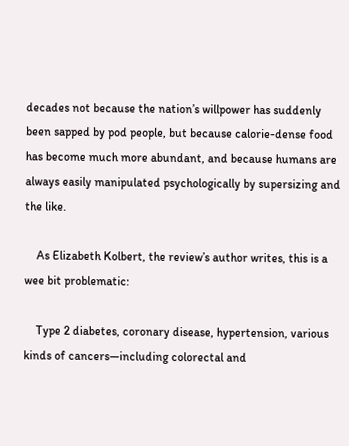decades not because the nation’s willpower has suddenly been sapped by pod people, but because calorie-dense food has become much more abundant, and because humans are always easily manipulated psychologically by supersizing and the like.

    As Elizabeth Kolbert, the review’s author writes, this is a wee bit problematic:

    Type 2 diabetes, coronary disease, hypertension, various kinds of cancers—including colorectal and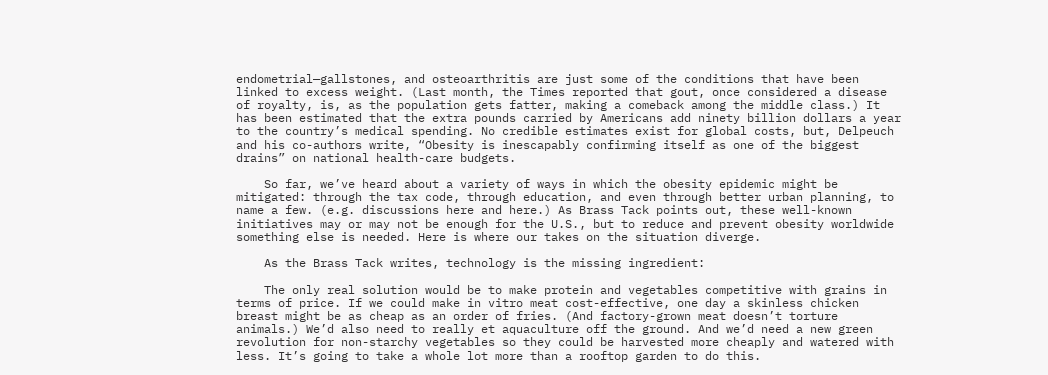endometrial—gallstones, and osteoarthritis are just some of the conditions that have been linked to excess weight. (Last month, the Times reported that gout, once considered a disease of royalty, is, as the population gets fatter, making a comeback among the middle class.) It has been estimated that the extra pounds carried by Americans add ninety billion dollars a year to the country’s medical spending. No credible estimates exist for global costs, but, Delpeuch and his co-authors write, “Obesity is inescapably confirming itself as one of the biggest drains” on national health-care budgets.

    So far, we’ve heard about a variety of ways in which the obesity epidemic might be mitigated: through the tax code, through education, and even through better urban planning, to name a few. (e.g. discussions here and here.) As Brass Tack points out, these well-known initiatives may or may not be enough for the U.S., but to reduce and prevent obesity worldwide something else is needed. Here is where our takes on the situation diverge.

    As the Brass Tack writes, technology is the missing ingredient:

    The only real solution would be to make protein and vegetables competitive with grains in terms of price. If we could make in vitro meat cost-effective, one day a skinless chicken breast might be as cheap as an order of fries. (And factory-grown meat doesn’t torture animals.) We’d also need to really et aquaculture off the ground. And we’d need a new green revolution for non-starchy vegetables so they could be harvested more cheaply and watered with less. It’s going to take a whole lot more than a rooftop garden to do this.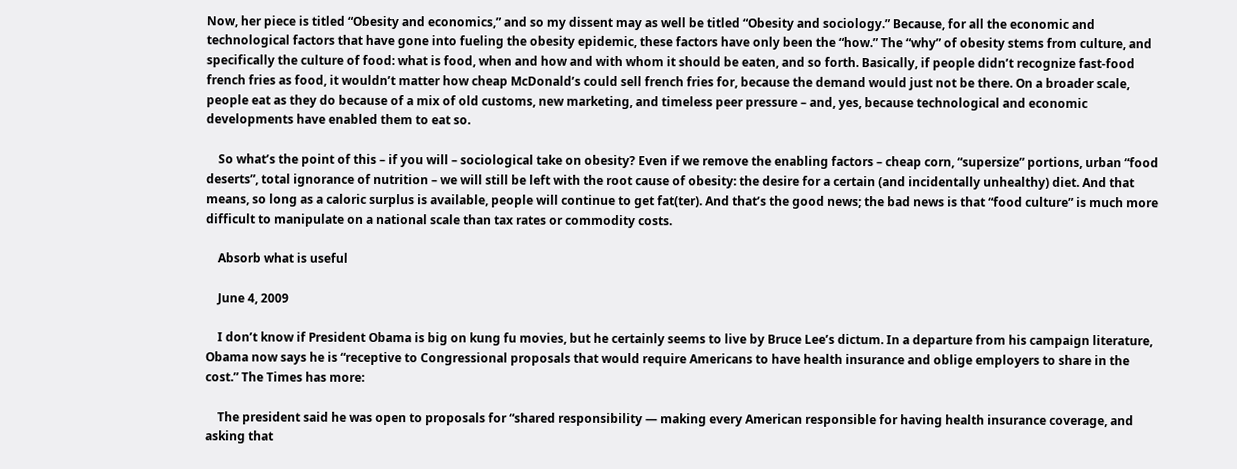Now, her piece is titled “Obesity and economics,” and so my dissent may as well be titled “Obesity and sociology.” Because, for all the economic and technological factors that have gone into fueling the obesity epidemic, these factors have only been the “how.” The “why” of obesity stems from culture, and specifically the culture of food: what is food, when and how and with whom it should be eaten, and so forth. Basically, if people didn’t recognize fast-food french fries as food, it wouldn’t matter how cheap McDonald’s could sell french fries for, because the demand would just not be there. On a broader scale, people eat as they do because of a mix of old customs, new marketing, and timeless peer pressure – and, yes, because technological and economic developments have enabled them to eat so.

    So what’s the point of this – if you will – sociological take on obesity? Even if we remove the enabling factors – cheap corn, “supersize” portions, urban “food deserts”, total ignorance of nutrition – we will still be left with the root cause of obesity: the desire for a certain (and incidentally unhealthy) diet. And that means, so long as a caloric surplus is available, people will continue to get fat(ter). And that’s the good news; the bad news is that “food culture” is much more difficult to manipulate on a national scale than tax rates or commodity costs.

    Absorb what is useful

    June 4, 2009

    I don’t know if President Obama is big on kung fu movies, but he certainly seems to live by Bruce Lee’s dictum. In a departure from his campaign literature, Obama now says he is “receptive to Congressional proposals that would require Americans to have health insurance and oblige employers to share in the cost.” The Times has more:

    The president said he was open to proposals for “shared responsibility — making every American responsible for having health insurance coverage, and asking that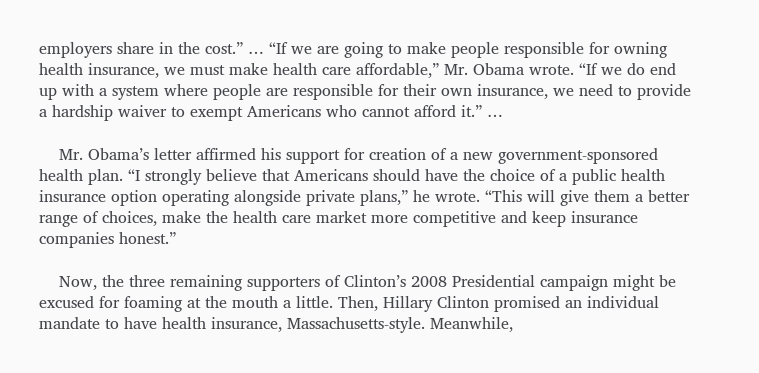employers share in the cost.” … “If we are going to make people responsible for owning health insurance, we must make health care affordable,” Mr. Obama wrote. “If we do end up with a system where people are responsible for their own insurance, we need to provide a hardship waiver to exempt Americans who cannot afford it.” …

    Mr. Obama’s letter affirmed his support for creation of a new government-sponsored health plan. “I strongly believe that Americans should have the choice of a public health insurance option operating alongside private plans,” he wrote. “This will give them a better range of choices, make the health care market more competitive and keep insurance companies honest.”

    Now, the three remaining supporters of Clinton’s 2008 Presidential campaign might be excused for foaming at the mouth a little. Then, Hillary Clinton promised an individual mandate to have health insurance, Massachusetts-style. Meanwhile,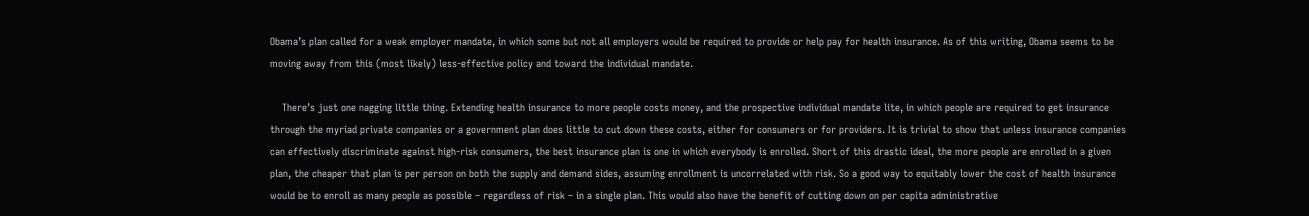Obama’s plan called for a weak employer mandate, in which some but not all employers would be required to provide or help pay for health insurance. As of this writing, Obama seems to be moving away from this (most likely) less-effective policy and toward the individual mandate.

    There’s just one nagging little thing. Extending health insurance to more people costs money, and the prospective individual mandate lite, in which people are required to get insurance through the myriad private companies or a government plan does little to cut down these costs, either for consumers or for providers. It is trivial to show that unless insurance companies can effectively discriminate against high-risk consumers, the best insurance plan is one in which everybody is enrolled. Short of this drastic ideal, the more people are enrolled in a given plan, the cheaper that plan is per person on both the supply and demand sides, assuming enrollment is uncorrelated with risk. So a good way to equitably lower the cost of health insurance would be to enroll as many people as possible – regardless of risk – in a single plan. This would also have the benefit of cutting down on per capita administrative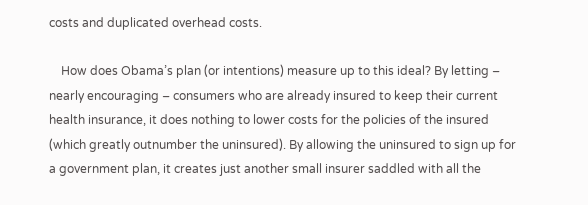costs and duplicated overhead costs.

    How does Obama’s plan (or intentions) measure up to this ideal? By letting – nearly encouraging – consumers who are already insured to keep their current health insurance, it does nothing to lower costs for the policies of the insured (which greatly outnumber the uninsured). By allowing the uninsured to sign up for a government plan, it creates just another small insurer saddled with all the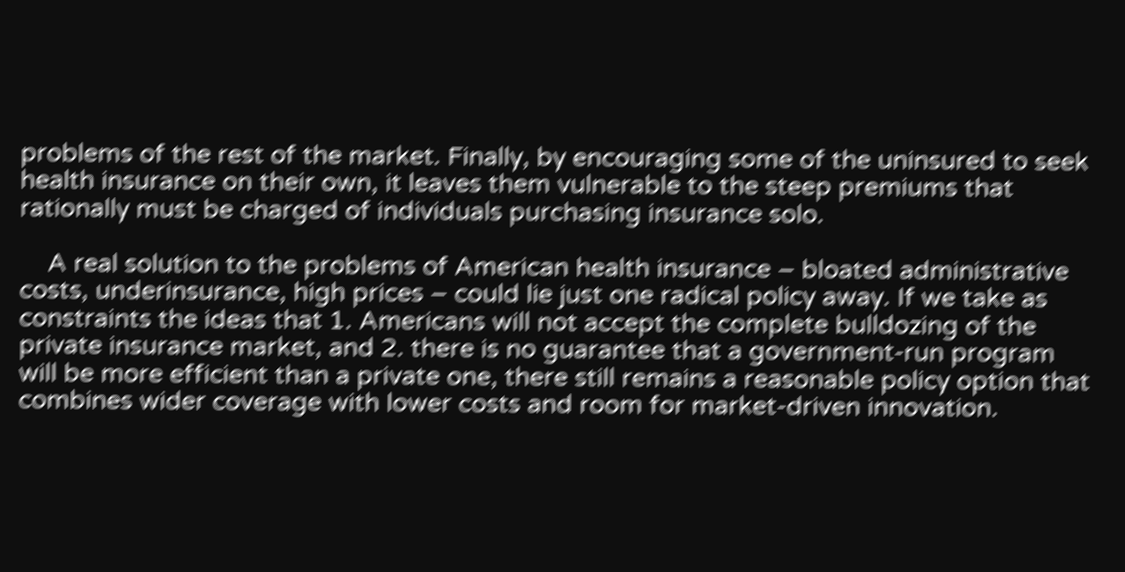problems of the rest of the market. Finally, by encouraging some of the uninsured to seek health insurance on their own, it leaves them vulnerable to the steep premiums that rationally must be charged of individuals purchasing insurance solo.

    A real solution to the problems of American health insurance – bloated administrative costs, underinsurance, high prices – could lie just one radical policy away. If we take as constraints the ideas that 1. Americans will not accept the complete bulldozing of the private insurance market, and 2. there is no guarantee that a government-run program will be more efficient than a private one, there still remains a reasonable policy option that combines wider coverage with lower costs and room for market-driven innovation.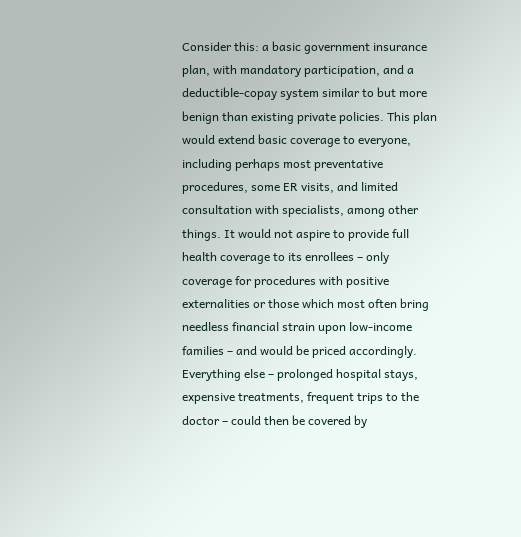Consider this: a basic government insurance plan, with mandatory participation, and a deductible-copay system similar to but more benign than existing private policies. This plan would extend basic coverage to everyone, including perhaps most preventative procedures, some ER visits, and limited consultation with specialists, among other things. It would not aspire to provide full health coverage to its enrollees – only coverage for procedures with positive externalities or those which most often bring needless financial strain upon low-income families – and would be priced accordingly. Everything else – prolonged hospital stays, expensive treatments, frequent trips to the doctor – could then be covered by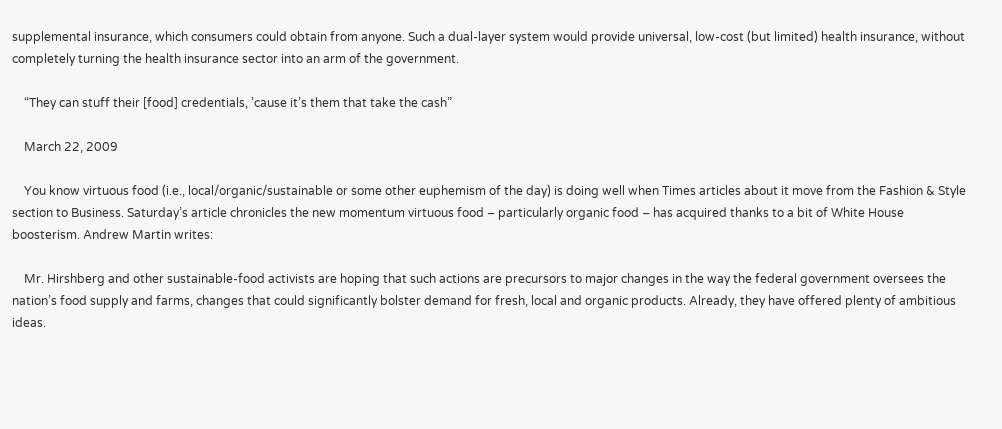supplemental insurance, which consumers could obtain from anyone. Such a dual-layer system would provide universal, low-cost (but limited) health insurance, without completely turning the health insurance sector into an arm of the government.

    “They can stuff their [food] credentials, ’cause it’s them that take the cash”

    March 22, 2009

    You know virtuous food (i.e., local/organic/sustainable or some other euphemism of the day) is doing well when Times articles about it move from the Fashion & Style section to Business. Saturday’s article chronicles the new momentum virtuous food – particularly organic food – has acquired thanks to a bit of White House boosterism. Andrew Martin writes:

    Mr. Hirshberg and other sustainable-food activists are hoping that such actions are precursors to major changes in the way the federal government oversees the nation’s food supply and farms, changes that could significantly bolster demand for fresh, local and organic products. Already, they have offered plenty of ambitious ideas.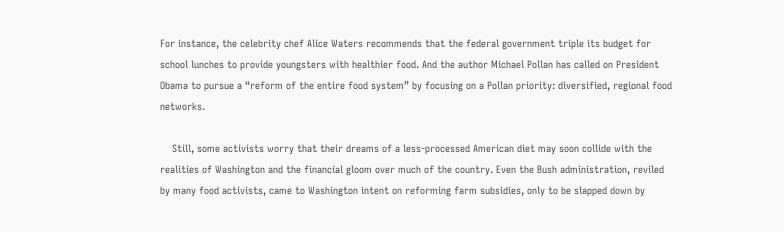For instance, the celebrity chef Alice Waters recommends that the federal government triple its budget for school lunches to provide youngsters with healthier food. And the author Michael Pollan has called on President Obama to pursue a “reform of the entire food system” by focusing on a Pollan priority: diversified, regional food networks.

    Still, some activists worry that their dreams of a less-processed American diet may soon collide with the realities of Washington and the financial gloom over much of the country. Even the Bush administration, reviled by many food activists, came to Washington intent on reforming farm subsidies, only to be slapped down by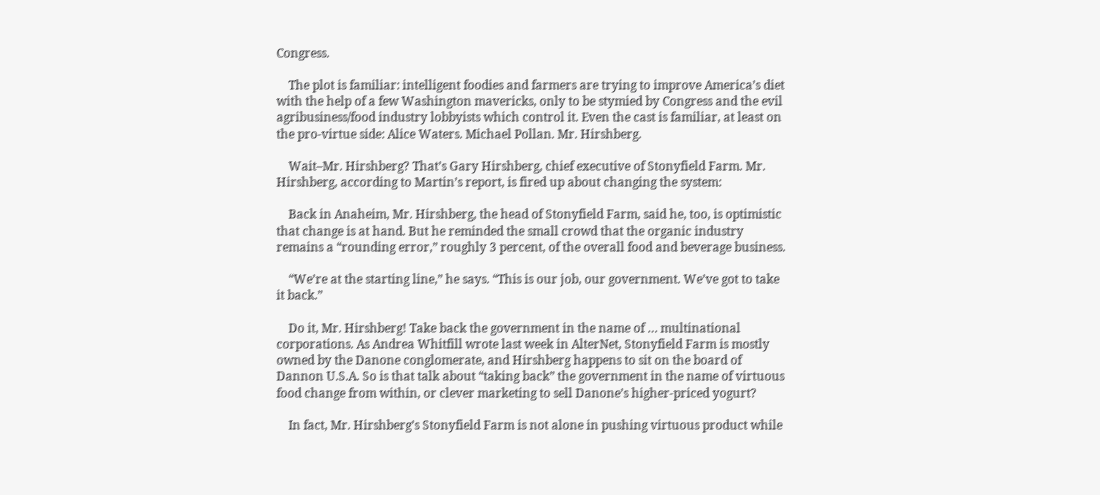Congress.

    The plot is familiar: intelligent foodies and farmers are trying to improve America’s diet with the help of a few Washington mavericks, only to be stymied by Congress and the evil agribusiness/food industry lobbyists which control it. Even the cast is familiar, at least on the pro-virtue side: Alice Waters. Michael Pollan. Mr. Hirshberg.

    Wait–Mr. Hirshberg? That’s Gary Hirshberg, chief executive of Stonyfield Farm. Mr. Hirshberg, according to Martin’s report, is fired up about changing the system:

    Back in Anaheim, Mr. Hirshberg, the head of Stonyfield Farm, said he, too, is optimistic that change is at hand. But he reminded the small crowd that the organic industry remains a “rounding error,” roughly 3 percent, of the overall food and beverage business.

    “We’re at the starting line,” he says. “This is our job, our government. We’ve got to take it back.”

    Do it, Mr. Hirshberg! Take back the government in the name of … multinational corporations. As Andrea Whitfill wrote last week in AlterNet, Stonyfield Farm is mostly owned by the Danone conglomerate, and Hirshberg happens to sit on the board of Dannon U.S.A. So is that talk about “taking back” the government in the name of virtuous food change from within, or clever marketing to sell Danone’s higher-priced yogurt?

    In fact, Mr. Hirshberg’s Stonyfield Farm is not alone in pushing virtuous product while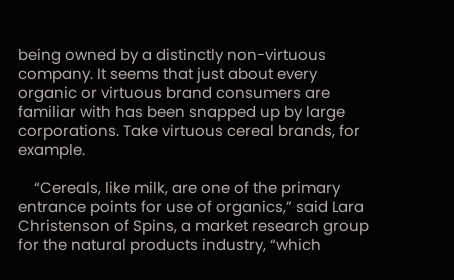being owned by a distinctly non-virtuous company. It seems that just about every organic or virtuous brand consumers are familiar with has been snapped up by large corporations. Take virtuous cereal brands, for example.

    “Cereals, like milk, are one of the primary entrance points for use of organics,” said Lara Christenson of Spins, a market research group for the natural products industry, “which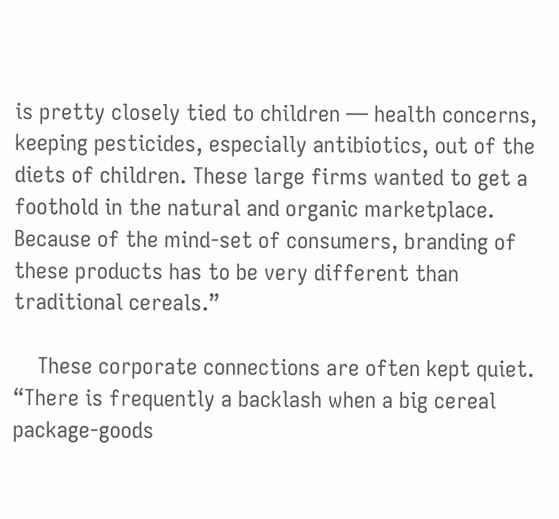is pretty closely tied to children — health concerns, keeping pesticides, especially antibiotics, out of the diets of children. These large firms wanted to get a foothold in the natural and organic marketplace. Because of the mind-set of consumers, branding of these products has to be very different than traditional cereals.”

    These corporate connections are often kept quiet. “There is frequently a backlash when a big cereal package-goods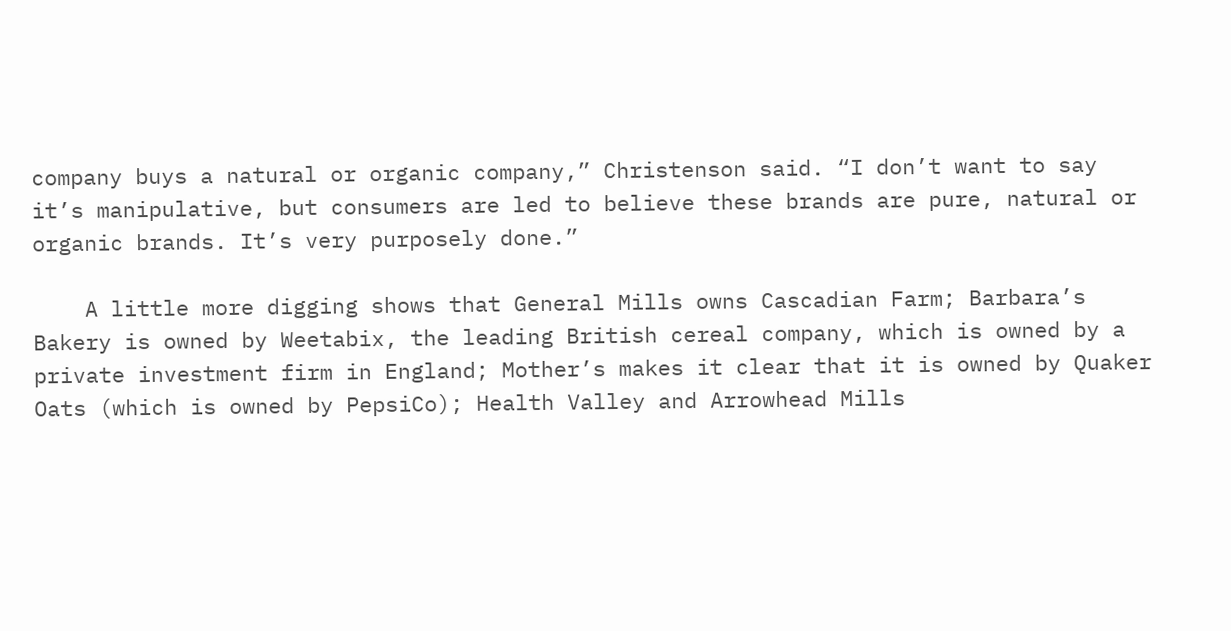company buys a natural or organic company,” Christenson said. “I don’t want to say it’s manipulative, but consumers are led to believe these brands are pure, natural or organic brands. It’s very purposely done.”

    A little more digging shows that General Mills owns Cascadian Farm; Barbara’s Bakery is owned by Weetabix, the leading British cereal company, which is owned by a private investment firm in England; Mother’s makes it clear that it is owned by Quaker Oats (which is owned by PepsiCo); Health Valley and Arrowhead Mills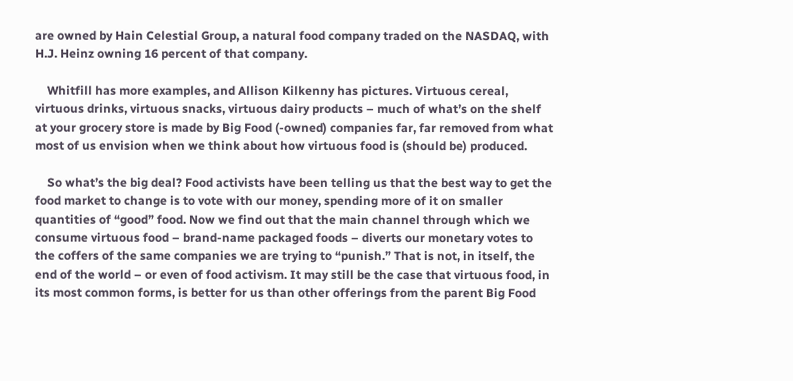are owned by Hain Celestial Group, a natural food company traded on the NASDAQ, with H.J. Heinz owning 16 percent of that company.

    Whitfill has more examples, and Allison Kilkenny has pictures. Virtuous cereal, virtuous drinks, virtuous snacks, virtuous dairy products – much of what’s on the shelf at your grocery store is made by Big Food (-owned) companies far, far removed from what most of us envision when we think about how virtuous food is (should be) produced.

    So what’s the big deal? Food activists have been telling us that the best way to get the food market to change is to vote with our money, spending more of it on smaller quantities of “good” food. Now we find out that the main channel through which we consume virtuous food – brand-name packaged foods – diverts our monetary votes to the coffers of the same companies we are trying to “punish.” That is not, in itself, the end of the world – or even of food activism. It may still be the case that virtuous food, in its most common forms, is better for us than other offerings from the parent Big Food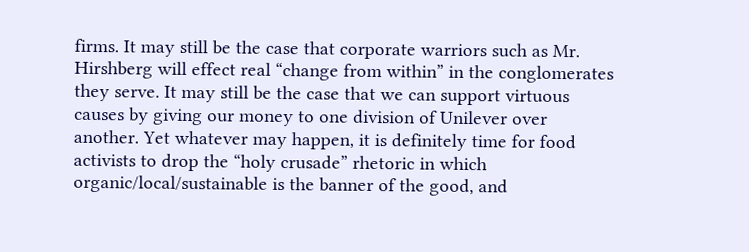firms. It may still be the case that corporate warriors such as Mr. Hirshberg will effect real “change from within” in the conglomerates they serve. It may still be the case that we can support virtuous causes by giving our money to one division of Unilever over another. Yet whatever may happen, it is definitely time for food activists to drop the “holy crusade” rhetoric in which organic/local/sustainable is the banner of the good, and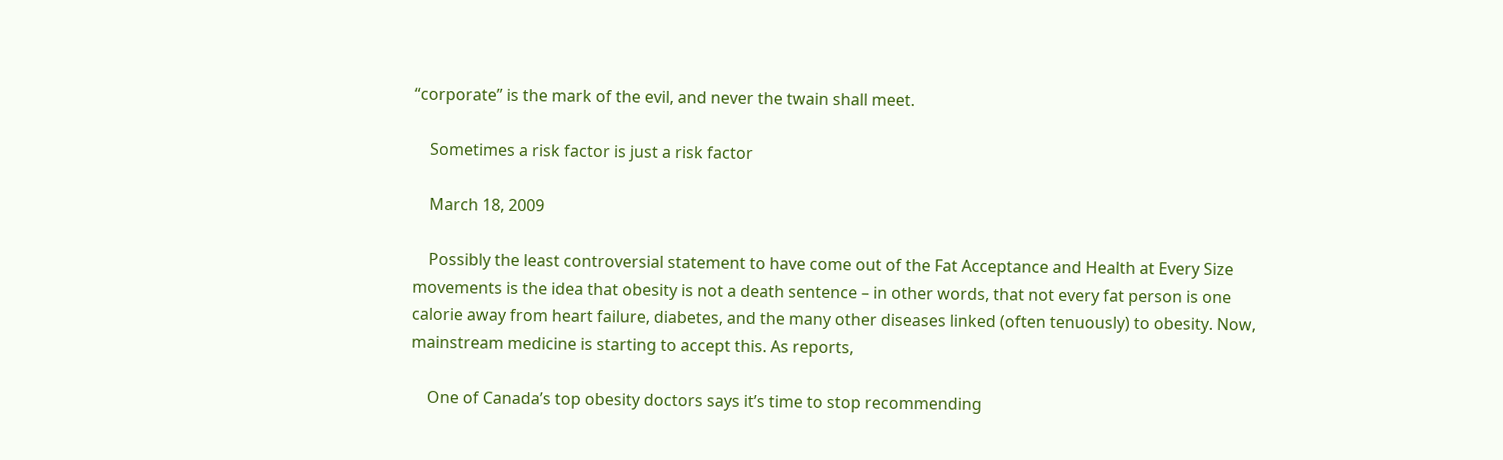“corporate” is the mark of the evil, and never the twain shall meet.

    Sometimes a risk factor is just a risk factor

    March 18, 2009

    Possibly the least controversial statement to have come out of the Fat Acceptance and Health at Every Size movements is the idea that obesity is not a death sentence – in other words, that not every fat person is one calorie away from heart failure, diabetes, and the many other diseases linked (often tenuously) to obesity. Now, mainstream medicine is starting to accept this. As reports,

    One of Canada’s top obesity doctors says it’s time to stop recommending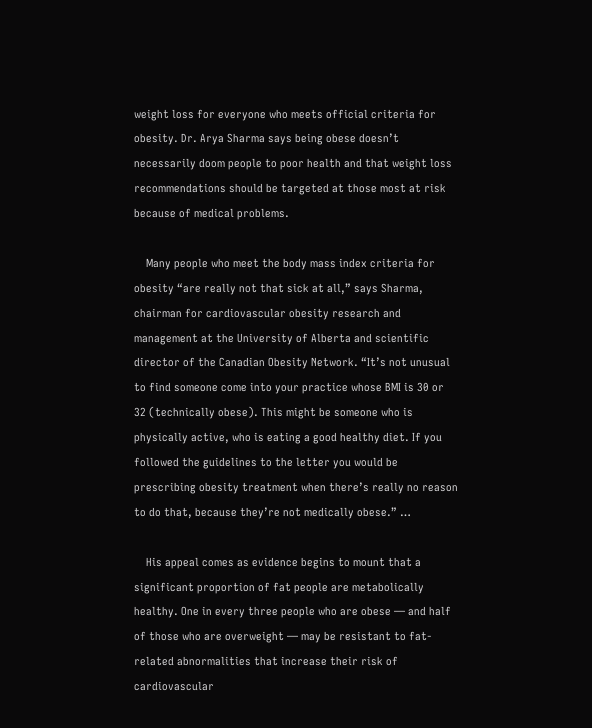weight loss for everyone who meets official criteria for obesity. Dr. Arya Sharma says being obese doesn’t necessarily doom people to poor health and that weight loss recommendations should be targeted at those most at risk because of medical problems.

    Many people who meet the body mass index criteria for obesity “are really not that sick at all,” says Sharma, chairman for cardiovascular obesity research and management at the University of Alberta and scientific director of the Canadian Obesity Network. “It’s not unusual to find someone come into your practice whose BMI is 30 or 32 (technically obese). This might be someone who is physically active, who is eating a good healthy diet. If you followed the guidelines to the letter you would be prescribing obesity treatment when there’s really no reason to do that, because they’re not medically obese.” …

    His appeal comes as evidence begins to mount that a significant proportion of fat people are metabolically healthy. One in every three people who are obese — and half of those who are overweight — may be resistant to fat-related abnormalities that increase their risk of cardiovascular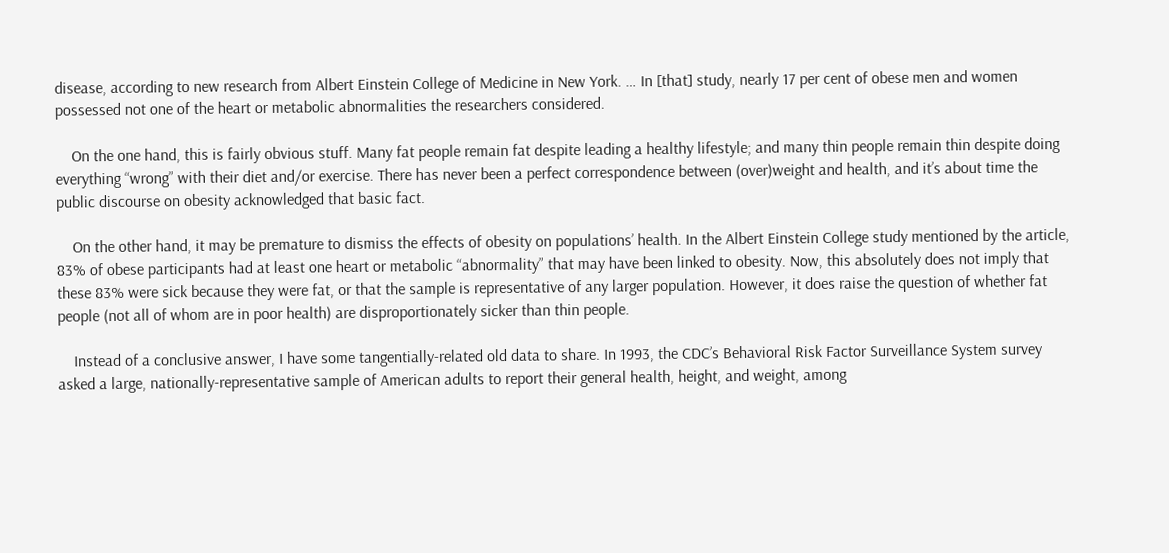disease, according to new research from Albert Einstein College of Medicine in New York. … In [that] study, nearly 17 per cent of obese men and women possessed not one of the heart or metabolic abnormalities the researchers considered.

    On the one hand, this is fairly obvious stuff. Many fat people remain fat despite leading a healthy lifestyle; and many thin people remain thin despite doing everything “wrong” with their diet and/or exercise. There has never been a perfect correspondence between (over)weight and health, and it’s about time the public discourse on obesity acknowledged that basic fact.

    On the other hand, it may be premature to dismiss the effects of obesity on populations’ health. In the Albert Einstein College study mentioned by the article, 83% of obese participants had at least one heart or metabolic “abnormality” that may have been linked to obesity. Now, this absolutely does not imply that these 83% were sick because they were fat, or that the sample is representative of any larger population. However, it does raise the question of whether fat people (not all of whom are in poor health) are disproportionately sicker than thin people.

    Instead of a conclusive answer, I have some tangentially-related old data to share. In 1993, the CDC’s Behavioral Risk Factor Surveillance System survey asked a large, nationally-representative sample of American adults to report their general health, height, and weight, among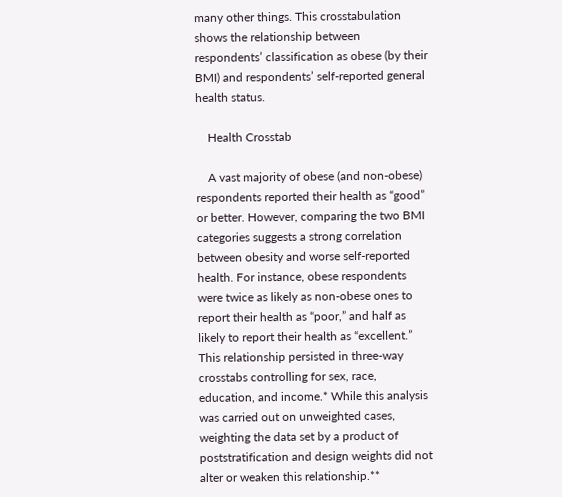many other things. This crosstabulation shows the relationship between respondents’ classification as obese (by their BMI) and respondents’ self-reported general health status.

    Health Crosstab

    A vast majority of obese (and non-obese) respondents reported their health as “good” or better. However, comparing the two BMI categories suggests a strong correlation between obesity and worse self-reported health. For instance, obese respondents were twice as likely as non-obese ones to report their health as “poor,” and half as likely to report their health as “excellent.” This relationship persisted in three-way crosstabs controlling for sex, race, education, and income.* While this analysis was carried out on unweighted cases, weighting the data set by a product of poststratification and design weights did not alter or weaken this relationship.**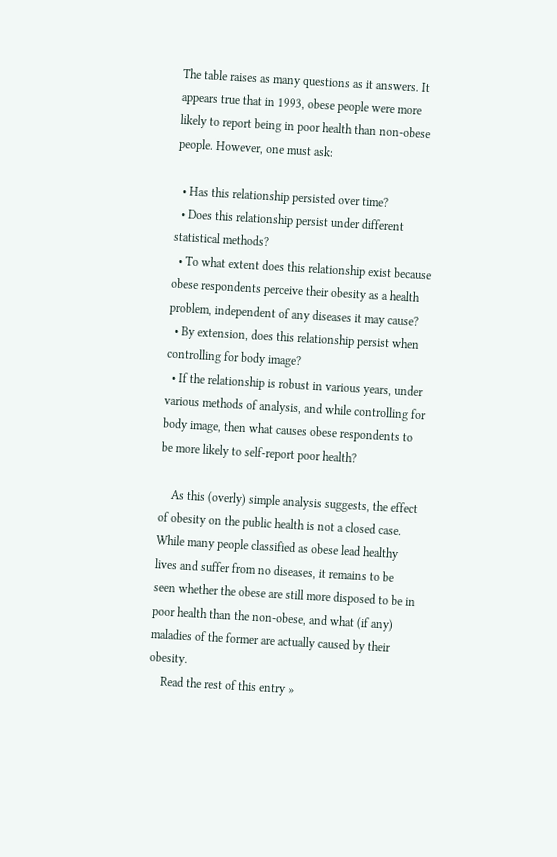The table raises as many questions as it answers. It appears true that in 1993, obese people were more likely to report being in poor health than non-obese people. However, one must ask:

  • Has this relationship persisted over time?
  • Does this relationship persist under different statistical methods?
  • To what extent does this relationship exist because obese respondents perceive their obesity as a health problem, independent of any diseases it may cause?
  • By extension, does this relationship persist when controlling for body image?
  • If the relationship is robust in various years, under various methods of analysis, and while controlling for body image, then what causes obese respondents to be more likely to self-report poor health?

    As this (overly) simple analysis suggests, the effect of obesity on the public health is not a closed case. While many people classified as obese lead healthy lives and suffer from no diseases, it remains to be seen whether the obese are still more disposed to be in poor health than the non-obese, and what (if any) maladies of the former are actually caused by their obesity.
    Read the rest of this entry »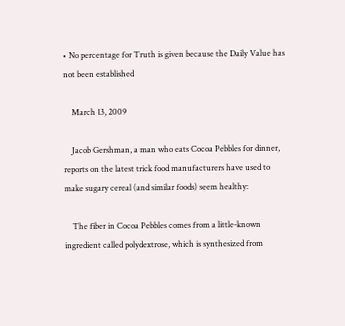• No percentage for Truth is given because the Daily Value has not been established

    March 13, 2009

    Jacob Gershman, a man who eats Cocoa Pebbles for dinner, reports on the latest trick food manufacturers have used to make sugary cereal (and similar foods) seem healthy:

    The fiber in Cocoa Pebbles comes from a little-known ingredient called polydextrose, which is synthesized from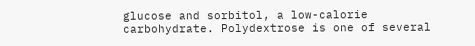glucose and sorbitol, a low-calorie carbohydrate. Polydextrose is one of several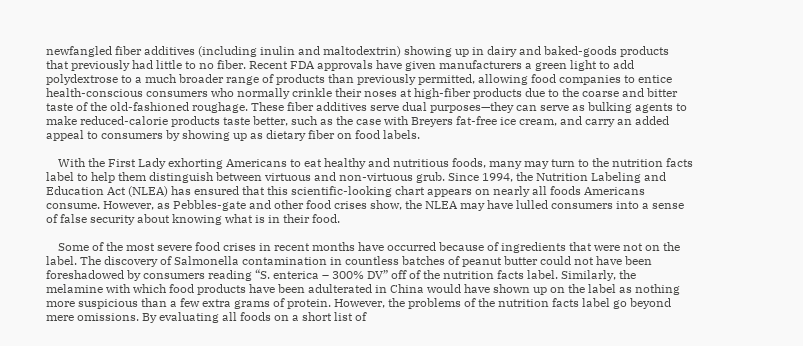newfangled fiber additives (including inulin and maltodextrin) showing up in dairy and baked-goods products that previously had little to no fiber. Recent FDA approvals have given manufacturers a green light to add polydextrose to a much broader range of products than previously permitted, allowing food companies to entice health-conscious consumers who normally crinkle their noses at high-fiber products due to the coarse and bitter taste of the old-fashioned roughage. These fiber additives serve dual purposes—they can serve as bulking agents to make reduced-calorie products taste better, such as the case with Breyers fat-free ice cream, and carry an added appeal to consumers by showing up as dietary fiber on food labels.

    With the First Lady exhorting Americans to eat healthy and nutritious foods, many may turn to the nutrition facts label to help them distinguish between virtuous and non-virtuous grub. Since 1994, the Nutrition Labeling and Education Act (NLEA) has ensured that this scientific-looking chart appears on nearly all foods Americans consume. However, as Pebbles-gate and other food crises show, the NLEA may have lulled consumers into a sense of false security about knowing what is in their food.

    Some of the most severe food crises in recent months have occurred because of ingredients that were not on the label. The discovery of Salmonella contamination in countless batches of peanut butter could not have been foreshadowed by consumers reading “S. enterica – 300% DV” off of the nutrition facts label. Similarly, the melamine with which food products have been adulterated in China would have shown up on the label as nothing more suspicious than a few extra grams of protein. However, the problems of the nutrition facts label go beyond mere omissions. By evaluating all foods on a short list of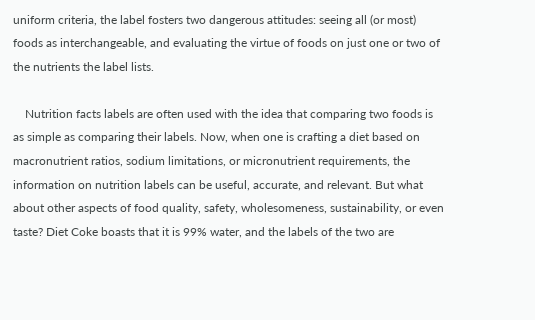uniform criteria, the label fosters two dangerous attitudes: seeing all (or most) foods as interchangeable, and evaluating the virtue of foods on just one or two of the nutrients the label lists.

    Nutrition facts labels are often used with the idea that comparing two foods is as simple as comparing their labels. Now, when one is crafting a diet based on macronutrient ratios, sodium limitations, or micronutrient requirements, the information on nutrition labels can be useful, accurate, and relevant. But what about other aspects of food quality, safety, wholesomeness, sustainability, or even taste? Diet Coke boasts that it is 99% water, and the labels of the two are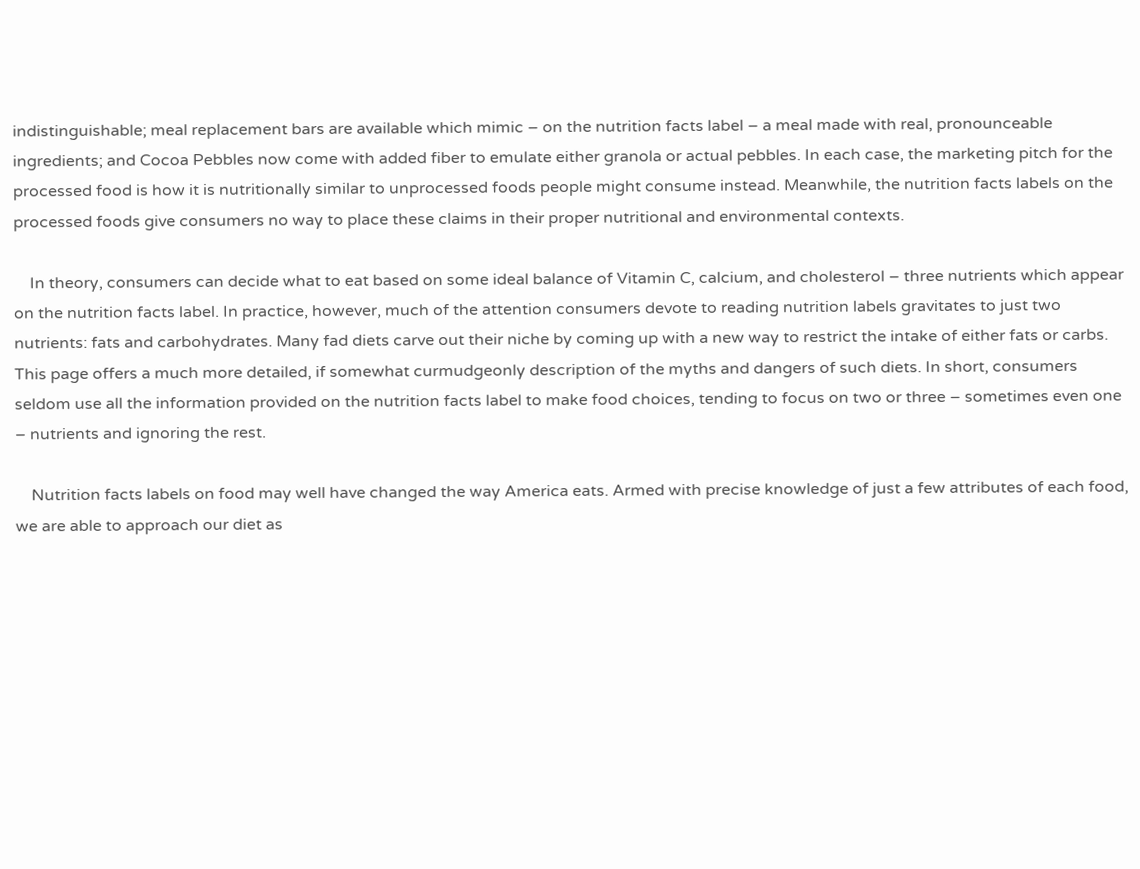indistinguishable; meal replacement bars are available which mimic – on the nutrition facts label – a meal made with real, pronounceable ingredients; and Cocoa Pebbles now come with added fiber to emulate either granola or actual pebbles. In each case, the marketing pitch for the processed food is how it is nutritionally similar to unprocessed foods people might consume instead. Meanwhile, the nutrition facts labels on the processed foods give consumers no way to place these claims in their proper nutritional and environmental contexts.

    In theory, consumers can decide what to eat based on some ideal balance of Vitamin C, calcium, and cholesterol – three nutrients which appear on the nutrition facts label. In practice, however, much of the attention consumers devote to reading nutrition labels gravitates to just two nutrients: fats and carbohydrates. Many fad diets carve out their niche by coming up with a new way to restrict the intake of either fats or carbs. This page offers a much more detailed, if somewhat curmudgeonly description of the myths and dangers of such diets. In short, consumers seldom use all the information provided on the nutrition facts label to make food choices, tending to focus on two or three – sometimes even one – nutrients and ignoring the rest.

    Nutrition facts labels on food may well have changed the way America eats. Armed with precise knowledge of just a few attributes of each food, we are able to approach our diet as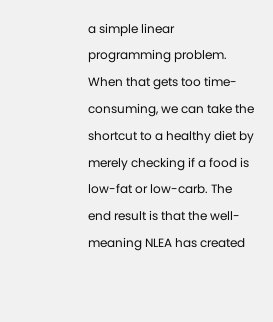a simple linear programming problem. When that gets too time-consuming, we can take the shortcut to a healthy diet by merely checking if a food is low-fat or low-carb. The end result is that the well-meaning NLEA has created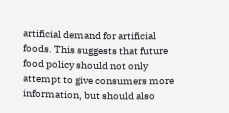artificial demand for artificial foods. This suggests that future food policy should not only attempt to give consumers more information, but should also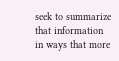seek to summarize that information in ways that more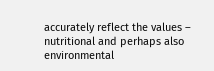accurately reflect the values – nutritional and perhaps also environmental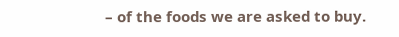– of the foods we are asked to buy.